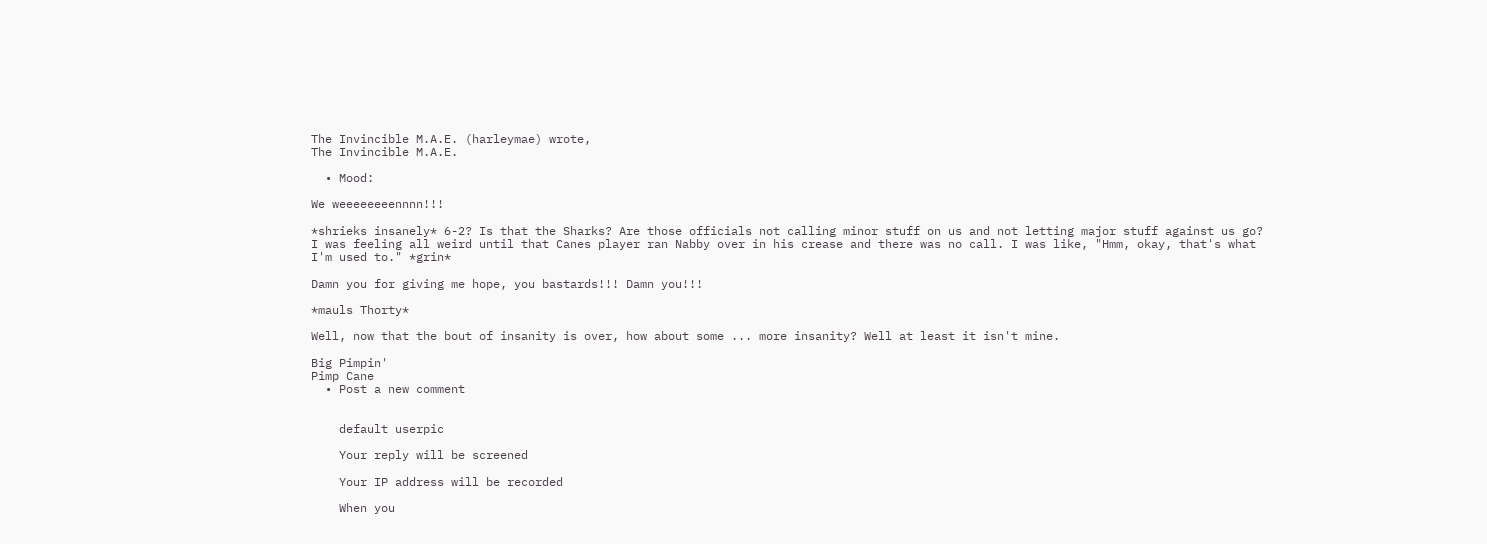The Invincible M.A.E. (harleymae) wrote,
The Invincible M.A.E.

  • Mood:

We weeeeeeeennnn!!!

*shrieks insanely* 6-2? Is that the Sharks? Are those officials not calling minor stuff on us and not letting major stuff against us go? I was feeling all weird until that Canes player ran Nabby over in his crease and there was no call. I was like, "Hmm, okay, that's what I'm used to." *grin*

Damn you for giving me hope, you bastards!!! Damn you!!!

*mauls Thorty*

Well, now that the bout of insanity is over, how about some ... more insanity? Well at least it isn't mine.

Big Pimpin'
Pimp Cane
  • Post a new comment


    default userpic

    Your reply will be screened

    Your IP address will be recorded

    When you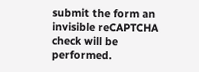submit the form an invisible reCAPTCHA check will be performed.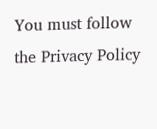You must follow the Privacy Policy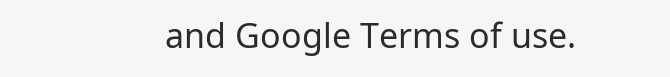and Google Terms of use.